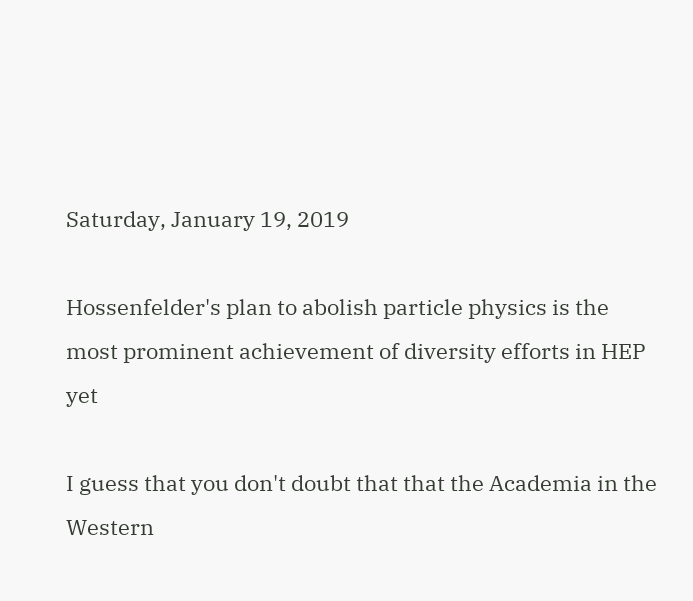Saturday, January 19, 2019

Hossenfelder's plan to abolish particle physics is the most prominent achievement of diversity efforts in HEP yet

I guess that you don't doubt that that the Academia in the Western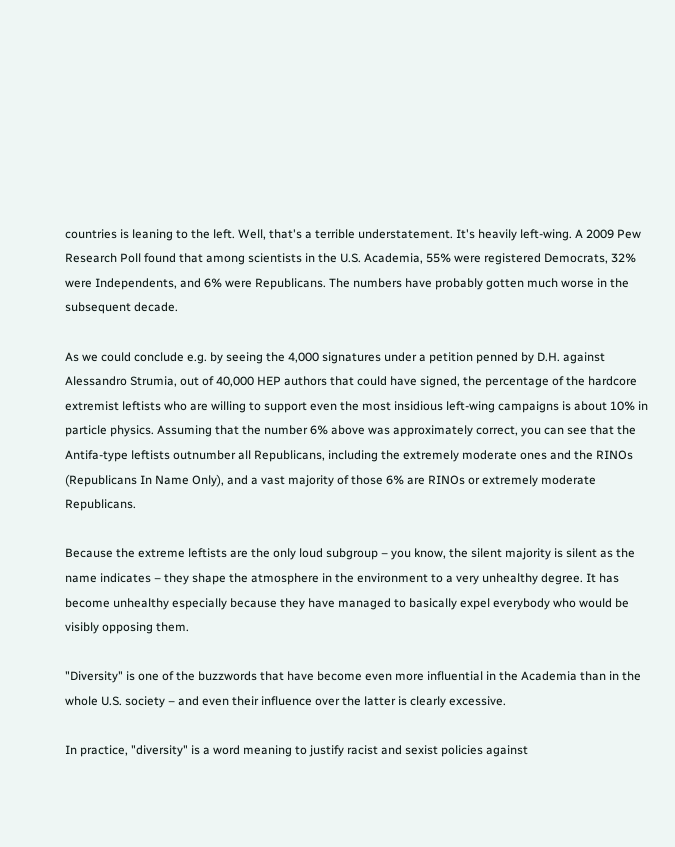countries is leaning to the left. Well, that's a terrible understatement. It's heavily left-wing. A 2009 Pew Research Poll found that among scientists in the U.S. Academia, 55% were registered Democrats, 32% were Independents, and 6% were Republicans. The numbers have probably gotten much worse in the subsequent decade.

As we could conclude e.g. by seeing the 4,000 signatures under a petition penned by D.H. against Alessandro Strumia, out of 40,000 HEP authors that could have signed, the percentage of the hardcore extremist leftists who are willing to support even the most insidious left-wing campaigns is about 10% in particle physics. Assuming that the number 6% above was approximately correct, you can see that the Antifa-type leftists outnumber all Republicans, including the extremely moderate ones and the RINOs (Republicans In Name Only), and a vast majority of those 6% are RINOs or extremely moderate Republicans.

Because the extreme leftists are the only loud subgroup – you know, the silent majority is silent as the name indicates – they shape the atmosphere in the environment to a very unhealthy degree. It has become unhealthy especially because they have managed to basically expel everybody who would be visibly opposing them.

"Diversity" is one of the buzzwords that have become even more influential in the Academia than in the whole U.S. society – and even their influence over the latter is clearly excessive.

In practice, "diversity" is a word meaning to justify racist and sexist policies against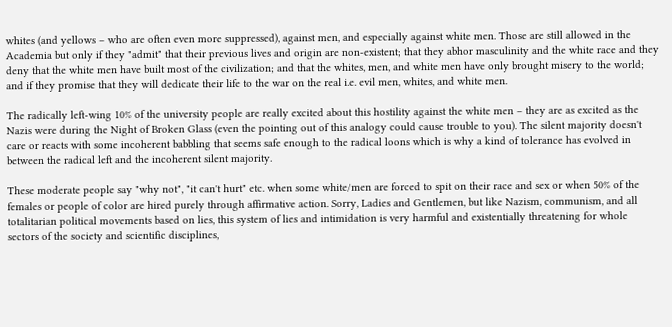whites (and yellows – who are often even more suppressed), against men, and especially against white men. Those are still allowed in the Academia but only if they "admit" that their previous lives and origin are non-existent; that they abhor masculinity and the white race and they deny that the white men have built most of the civilization; and that the whites, men, and white men have only brought misery to the world; and if they promise that they will dedicate their life to the war on the real i.e. evil men, whites, and white men.

The radically left-wing 10% of the university people are really excited about this hostility against the white men – they are as excited as the Nazis were during the Night of Broken Glass (even the pointing out of this analogy could cause trouble to you). The silent majority doesn't care or reacts with some incoherent babbling that seems safe enough to the radical loons which is why a kind of tolerance has evolved in between the radical left and the incoherent silent majority.

These moderate people say "why not", "it can't hurt" etc. when some white/men are forced to spit on their race and sex or when 50% of the females or people of color are hired purely through affirmative action. Sorry, Ladies and Gentlemen, but like Nazism, communism, and all totalitarian political movements based on lies, this system of lies and intimidation is very harmful and existentially threatening for whole sectors of the society and scientific disciplines,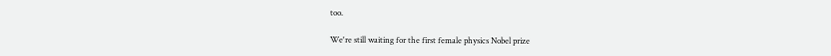too.

We're still waiting for the first female physics Nobel prize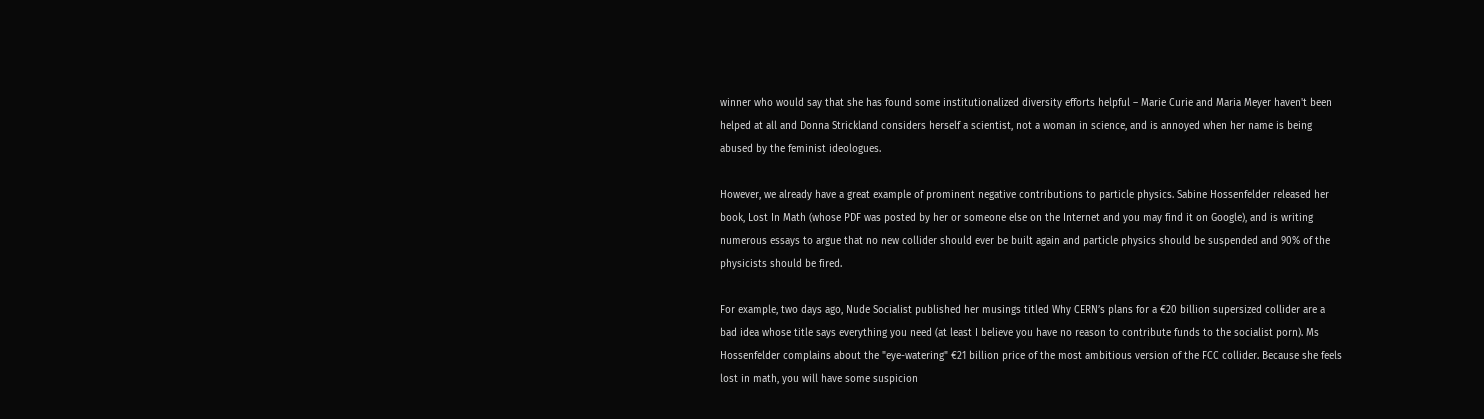winner who would say that she has found some institutionalized diversity efforts helpful – Marie Curie and Maria Meyer haven't been helped at all and Donna Strickland considers herself a scientist, not a woman in science, and is annoyed when her name is being abused by the feminist ideologues.

However, we already have a great example of prominent negative contributions to particle physics. Sabine Hossenfelder released her book, Lost In Math (whose PDF was posted by her or someone else on the Internet and you may find it on Google), and is writing numerous essays to argue that no new collider should ever be built again and particle physics should be suspended and 90% of the physicists should be fired.

For example, two days ago, Nude Socialist published her musings titled Why CERN’s plans for a €20 billion supersized collider are a bad idea whose title says everything you need (at least I believe you have no reason to contribute funds to the socialist porn). Ms Hossenfelder complains about the "eye-watering" €21 billion price of the most ambitious version of the FCC collider. Because she feels lost in math, you will have some suspicion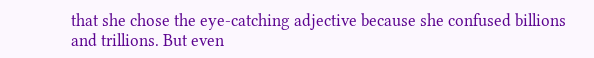that she chose the eye-catching adjective because she confused billions and trillions. But even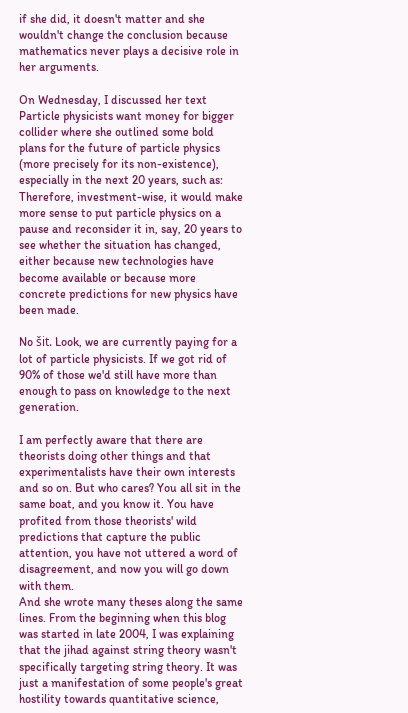if she did, it doesn't matter and she wouldn't change the conclusion because mathematics never plays a decisive role in her arguments.

On Wednesday, I discussed her text Particle physicists want money for bigger collider where she outlined some bold plans for the future of particle physics (more precisely for its non-existence), especially in the next 20 years, such as:
Therefore, investment-wise, it would make more sense to put particle physics on a pause and reconsider it in, say, 20 years to see whether the situation has changed, either because new technologies have become available or because more concrete predictions for new physics have been made.

No šit. Look, we are currently paying for a lot of particle physicists. If we got rid of 90% of those we'd still have more than enough to pass on knowledge to the next generation.

I am perfectly aware that there are theorists doing other things and that experimentalists have their own interests and so on. But who cares? You all sit in the same boat, and you know it. You have profited from those theorists' wild predictions that capture the public attention, you have not uttered a word of disagreement, and now you will go down with them.
And she wrote many theses along the same lines. From the beginning when this blog was started in late 2004, I was explaining that the jihad against string theory wasn't specifically targeting string theory. It was just a manifestation of some people's great hostility towards quantitative science,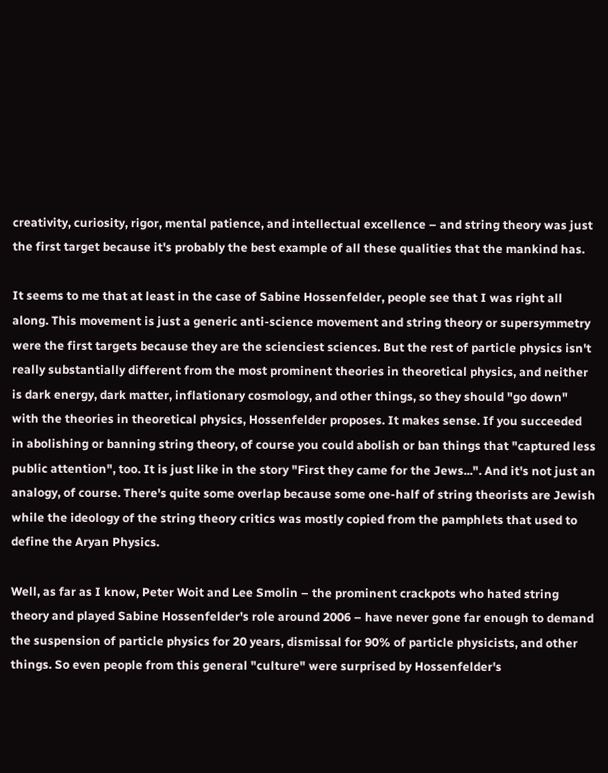creativity, curiosity, rigor, mental patience, and intellectual excellence – and string theory was just the first target because it's probably the best example of all these qualities that the mankind has.

It seems to me that at least in the case of Sabine Hossenfelder, people see that I was right all along. This movement is just a generic anti-science movement and string theory or supersymmetry were the first targets because they are the scienciest sciences. But the rest of particle physics isn't really substantially different from the most prominent theories in theoretical physics, and neither is dark energy, dark matter, inflationary cosmology, and other things, so they should "go down" with the theories in theoretical physics, Hossenfelder proposes. It makes sense. If you succeeded in abolishing or banning string theory, of course you could abolish or ban things that "captured less public attention", too. It is just like in the story "First they came for the Jews...". And it's not just an analogy, of course. There's quite some overlap because some one-half of string theorists are Jewish while the ideology of the string theory critics was mostly copied from the pamphlets that used to define the Aryan Physics.

Well, as far as I know, Peter Woit and Lee Smolin – the prominent crackpots who hated string theory and played Sabine Hossenfelder's role around 2006 – have never gone far enough to demand the suspension of particle physics for 20 years, dismissal for 90% of particle physicists, and other things. So even people from this general "culture" were surprised by Hossenfelder's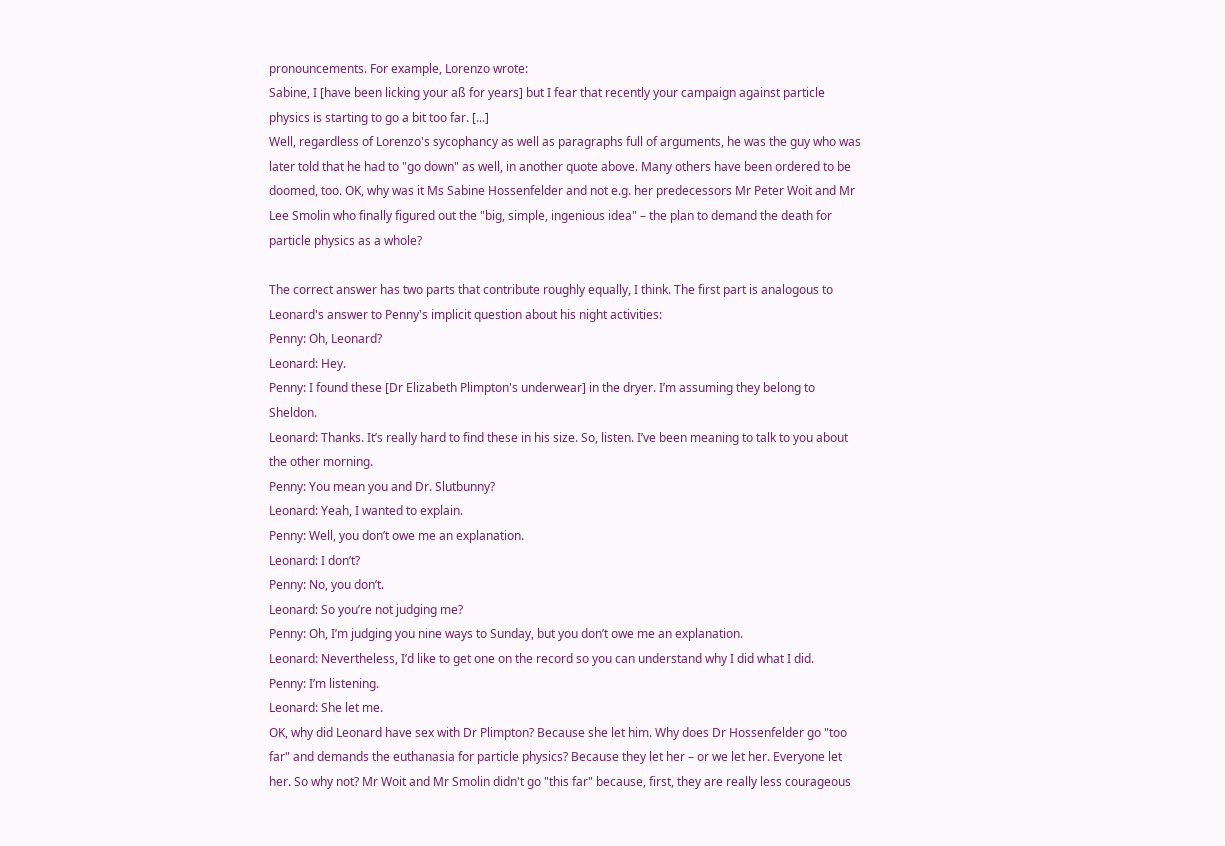pronouncements. For example, Lorenzo wrote:
Sabine, I [have been licking your aß for years] but I fear that recently your campaign against particle physics is starting to go a bit too far. [...]
Well, regardless of Lorenzo's sycophancy as well as paragraphs full of arguments, he was the guy who was later told that he had to "go down" as well, in another quote above. Many others have been ordered to be doomed, too. OK, why was it Ms Sabine Hossenfelder and not e.g. her predecessors Mr Peter Woit and Mr Lee Smolin who finally figured out the "big, simple, ingenious idea" – the plan to demand the death for particle physics as a whole?

The correct answer has two parts that contribute roughly equally, I think. The first part is analogous to Leonard's answer to Penny's implicit question about his night activities:
Penny: Oh, Leonard?
Leonard: Hey.
Penny: I found these [Dr Elizabeth Plimpton's underwear] in the dryer. I’m assuming they belong to Sheldon.
Leonard: Thanks. It’s really hard to find these in his size. So, listen. I’ve been meaning to talk to you about the other morning.
Penny: You mean you and Dr. Slutbunny?
Leonard: Yeah, I wanted to explain.
Penny: Well, you don’t owe me an explanation.
Leonard: I don’t?
Penny: No, you don’t.
Leonard: So you’re not judging me?
Penny: Oh, I’m judging you nine ways to Sunday, but you don’t owe me an explanation.
Leonard: Nevertheless, I’d like to get one on the record so you can understand why I did what I did.
Penny: I’m listening.
Leonard: She let me.
OK, why did Leonard have sex with Dr Plimpton? Because she let him. Why does Dr Hossenfelder go "too far" and demands the euthanasia for particle physics? Because they let her – or we let her. Everyone let her. So why not? Mr Woit and Mr Smolin didn't go "this far" because, first, they are really less courageous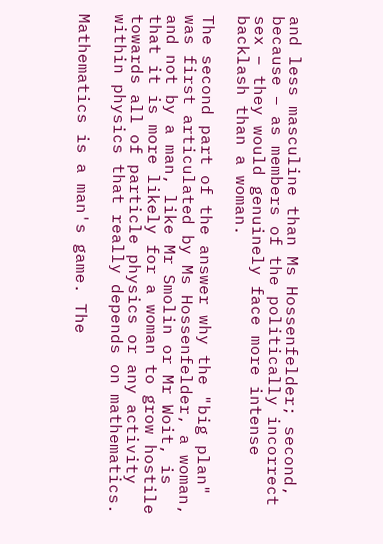and less masculine than Ms Hossenfelder; second, because – as members of the politically incorrect sex – they would genuinely face more intense backlash than a woman.

The second part of the answer why the "big plan" was first articulated by Ms Hossenfelder, a woman, and not by a man, like Mr Smolin or Mr Woit, is that it is more likely for a woman to grow hostile towards all of particle physics or any activity within physics that really depends on mathematics.

Mathematics is a man's game. The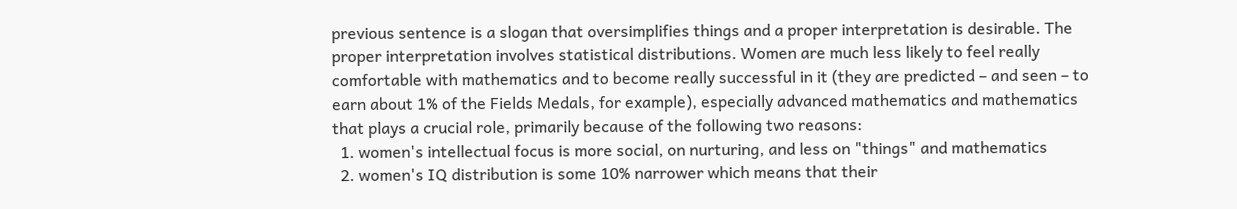previous sentence is a slogan that oversimplifies things and a proper interpretation is desirable. The proper interpretation involves statistical distributions. Women are much less likely to feel really comfortable with mathematics and to become really successful in it (they are predicted – and seen – to earn about 1% of the Fields Medals, for example), especially advanced mathematics and mathematics that plays a crucial role, primarily because of the following two reasons:
  1. women's intellectual focus is more social, on nurturing, and less on "things" and mathematics
  2. women's IQ distribution is some 10% narrower which means that their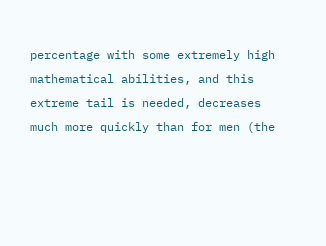percentage with some extremely high mathematical abilities, and this extreme tail is needed, decreases much more quickly than for men (the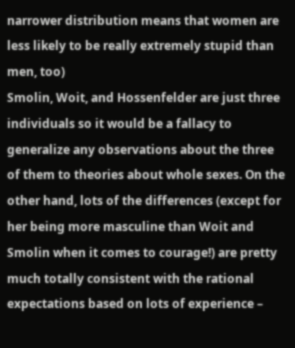narrower distribution means that women are less likely to be really extremely stupid than men, too)
Smolin, Woit, and Hossenfelder are just three individuals so it would be a fallacy to generalize any observations about the three of them to theories about whole sexes. On the other hand, lots of the differences (except for her being more masculine than Woit and Smolin when it comes to courage!) are pretty much totally consistent with the rational expectations based on lots of experience –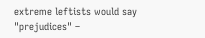extreme leftists would say "prejudices" –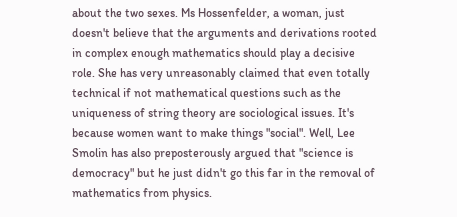about the two sexes. Ms Hossenfelder, a woman, just doesn't believe that the arguments and derivations rooted in complex enough mathematics should play a decisive role. She has very unreasonably claimed that even totally technical if not mathematical questions such as the uniqueness of string theory are sociological issues. It's because women want to make things "social". Well, Lee Smolin has also preposterously argued that "science is democracy" but he just didn't go this far in the removal of mathematics from physics.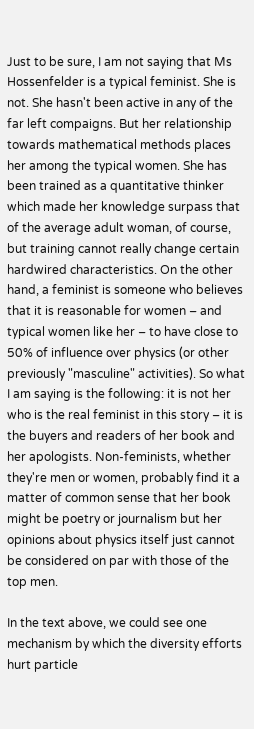Just to be sure, I am not saying that Ms Hossenfelder is a typical feminist. She is not. She hasn't been active in any of the far left compaigns. But her relationship towards mathematical methods places her among the typical women. She has been trained as a quantitative thinker which made her knowledge surpass that of the average adult woman, of course, but training cannot really change certain hardwired characteristics. On the other hand, a feminist is someone who believes that it is reasonable for women – and typical women like her – to have close to 50% of influence over physics (or other previously "masculine" activities). So what I am saying is the following: it is not her who is the real feminist in this story – it is the buyers and readers of her book and her apologists. Non-feminists, whether they're men or women, probably find it a matter of common sense that her book might be poetry or journalism but her opinions about physics itself just cannot be considered on par with those of the top men.

In the text above, we could see one mechanism by which the diversity efforts hurt particle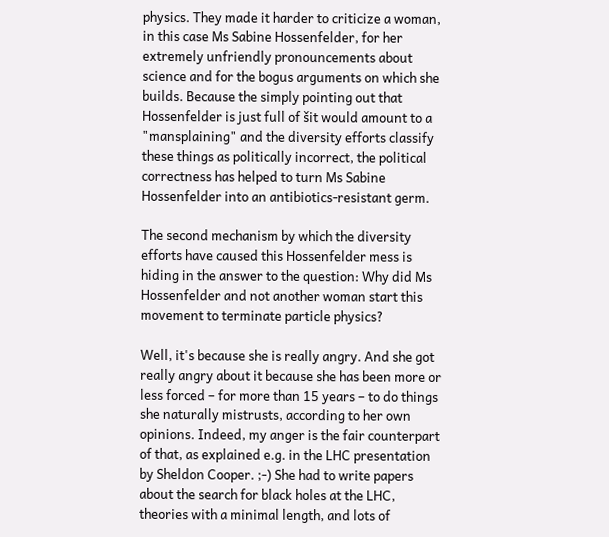physics. They made it harder to criticize a woman, in this case Ms Sabine Hossenfelder, for her extremely unfriendly pronouncements about science and for the bogus arguments on which she builds. Because the simply pointing out that Hossenfelder is just full of šit would amount to a "mansplaining" and the diversity efforts classify these things as politically incorrect, the political correctness has helped to turn Ms Sabine Hossenfelder into an antibiotics-resistant germ.

The second mechanism by which the diversity efforts have caused this Hossenfelder mess is hiding in the answer to the question: Why did Ms Hossenfelder and not another woman start this movement to terminate particle physics?

Well, it's because she is really angry. And she got really angry about it because she has been more or less forced – for more than 15 years – to do things she naturally mistrusts, according to her own opinions. Indeed, my anger is the fair counterpart of that, as explained e.g. in the LHC presentation by Sheldon Cooper. ;-) She had to write papers about the search for black holes at the LHC, theories with a minimal length, and lots of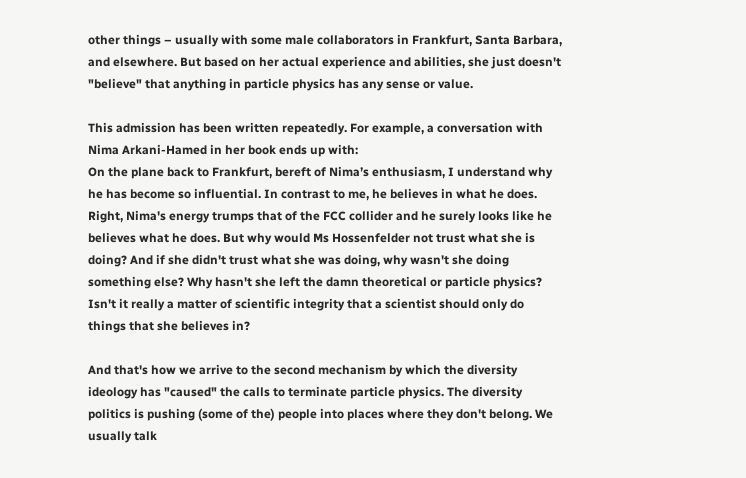other things – usually with some male collaborators in Frankfurt, Santa Barbara, and elsewhere. But based on her actual experience and abilities, she just doesn't "believe" that anything in particle physics has any sense or value.

This admission has been written repeatedly. For example, a conversation with Nima Arkani-Hamed in her book ends up with:
On the plane back to Frankfurt, bereft of Nima’s enthusiasm, I understand why he has become so influential. In contrast to me, he believes in what he does.
Right, Nima's energy trumps that of the FCC collider and he surely looks like he believes what he does. But why would Ms Hossenfelder not trust what she is doing? And if she didn't trust what she was doing, why wasn't she doing something else? Why hasn't she left the damn theoretical or particle physics? Isn't it really a matter of scientific integrity that a scientist should only do things that she believes in?

And that's how we arrive to the second mechanism by which the diversity ideology has "caused" the calls to terminate particle physics. The diversity politics is pushing (some of the) people into places where they don't belong. We usually talk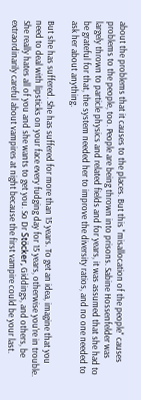about the problems that it causes to the places. But this "misallocation of the people" causes problems to the people, too. People are being thrown into prisons. Sabine Hossenfelder was largely thrown to particle physics and related fields and for years, it was assumed that she had to be grateful for that, the system needed her to improve the diversity ratios, and no one needed to ask her about anything.

But she has suffered. She has suffered for more than 15 years. To get an idea, imagine that you need to deal with lipsticks on your face every fudging day for 15 years, otherwise you're in trouble. She really hates all of you and she wants to get you. So Dr Stöcker, Giddings, and others, be extraordinarily careful about vampires at night because the first vampire could be your last.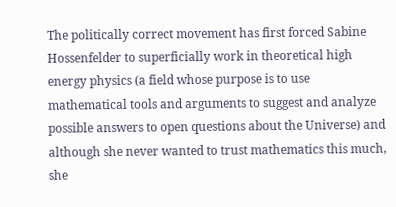The politically correct movement has first forced Sabine Hossenfelder to superficially work in theoretical high energy physics (a field whose purpose is to use mathematical tools and arguments to suggest and analyze possible answers to open questions about the Universe) and although she never wanted to trust mathematics this much, she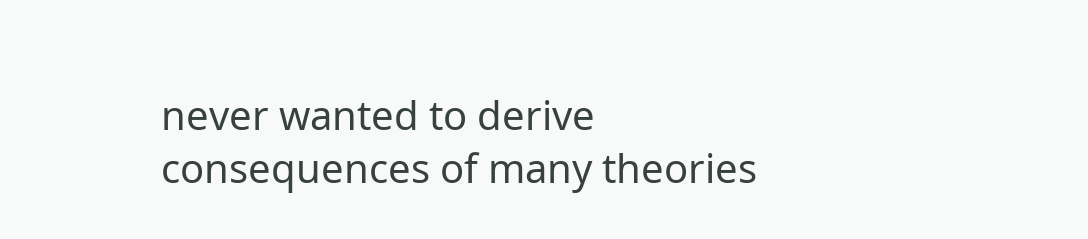never wanted to derive consequences of many theories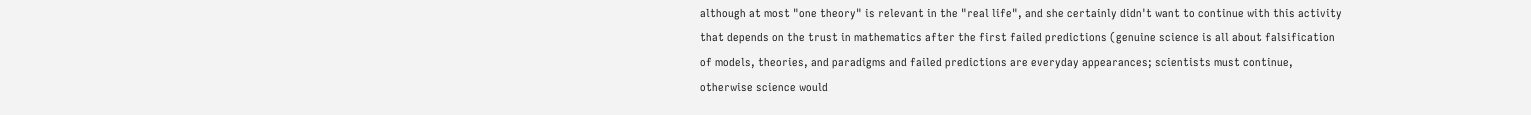although at most "one theory" is relevant in the "real life", and she certainly didn't want to continue with this activity that depends on the trust in mathematics after the first failed predictions (genuine science is all about falsification of models, theories, and paradigms and failed predictions are everyday appearances; scientists must continue, otherwise science would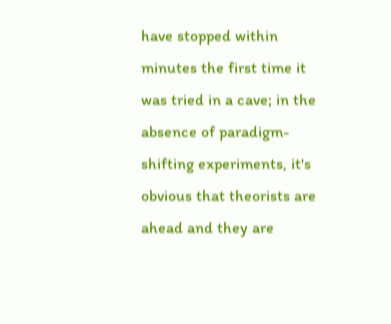have stopped within minutes the first time it was tried in a cave; in the absence of paradigm-shifting experiments, it's obvious that theorists are ahead and they are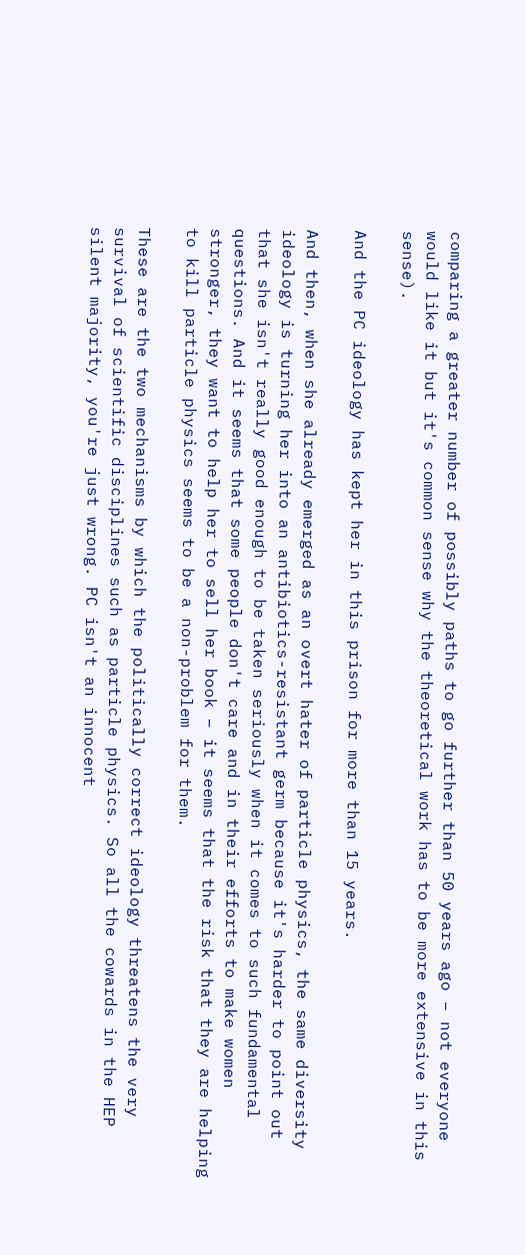comparing a greater number of possibly paths to go further than 50 years ago – not everyone would like it but it's common sense why the theoretical work has to be more extensive in this sense).

And the PC ideology has kept her in this prison for more than 15 years.

And then, when she already emerged as an overt hater of particle physics, the same diversity ideology is turning her into an antibiotics-resistant germ because it's harder to point out that she isn't really good enough to be taken seriously when it comes to such fundamental questions. And it seems that some people don't care and in their efforts to make women stronger, they want to help her to sell her book – it seems that the risk that they are helping to kill particle physics seems to be a non-problem for them.

These are the two mechanisms by which the politically correct ideology threatens the very survival of scientific disciplines such as particle physics. So all the cowards in the HEP silent majority, you're just wrong. PC isn't an innocent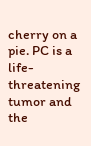cherry on a pie. PC is a life-threatening tumor and the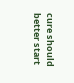cure should better start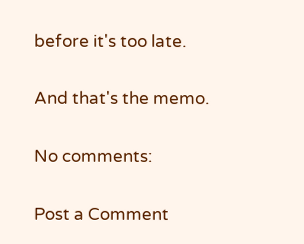before it's too late.

And that's the memo.

No comments:

Post a Comment